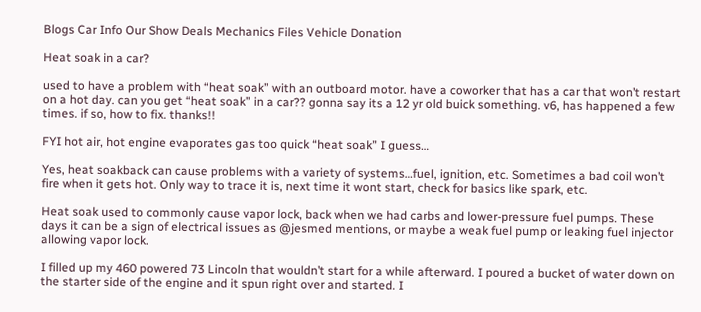Blogs Car Info Our Show Deals Mechanics Files Vehicle Donation

Heat soak in a car?

used to have a problem with “heat soak” with an outboard motor. have a coworker that has a car that won’t restart on a hot day. can you get “heat soak” in a car?? gonna say its a 12 yr old buick something. v6, has happened a few times. if so, how to fix. thanks!!

FYI hot air, hot engine evaporates gas too quick “heat soak” I guess…

Yes, heat soakback can cause problems with a variety of systems…fuel, ignition, etc. Sometimes a bad coil won’t fire when it gets hot. Only way to trace it is, next time it wont start, check for basics like spark, etc.

Heat soak used to commonly cause vapor lock, back when we had carbs and lower-pressure fuel pumps. These days it can be a sign of electrical issues as @jesmed mentions, or maybe a weak fuel pump or leaking fuel injector allowing vapor lock.

I filled up my 460 powered 73 Lincoln that wouldn’t start for a while afterward. I poured a bucket of water down on the starter side of the engine and it spun right over and started. I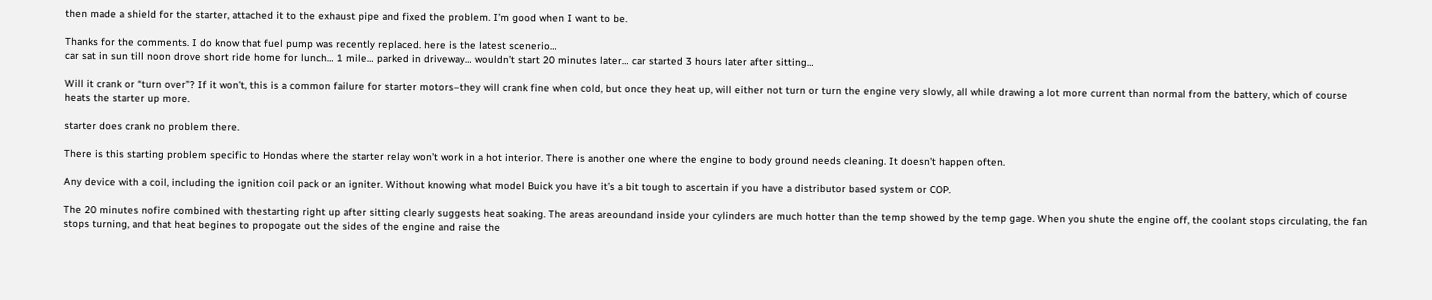then made a shield for the starter, attached it to the exhaust pipe and fixed the problem. I’m good when I want to be.

Thanks for the comments. I do know that fuel pump was recently replaced. here is the latest scenerio…
car sat in sun till noon drove short ride home for lunch… 1 mile… parked in driveway… wouldn’t start 20 minutes later… car started 3 hours later after sitting…

Will it crank or “turn over”? If it won’t, this is a common failure for starter motors–they will crank fine when cold, but once they heat up, will either not turn or turn the engine very slowly, all while drawing a lot more current than normal from the battery, which of course heats the starter up more.

starter does crank no problem there.

There is this starting problem specific to Hondas where the starter relay won’t work in a hot interior. There is another one where the engine to body ground needs cleaning. It doesn’t happen often.

Any device with a coil, including the ignition coil pack or an igniter. Without knowing what model Buick you have it’s a bit tough to ascertain if you have a distributor based system or COP.

The 20 minutes nofire combined with thestarting right up after sitting clearly suggests heat soaking. The areas areoundand inside your cylinders are much hotter than the temp showed by the temp gage. When you shute the engine off, the coolant stops circulating, the fan stops turning, and that heat begines to propogate out the sides of the engine and raise the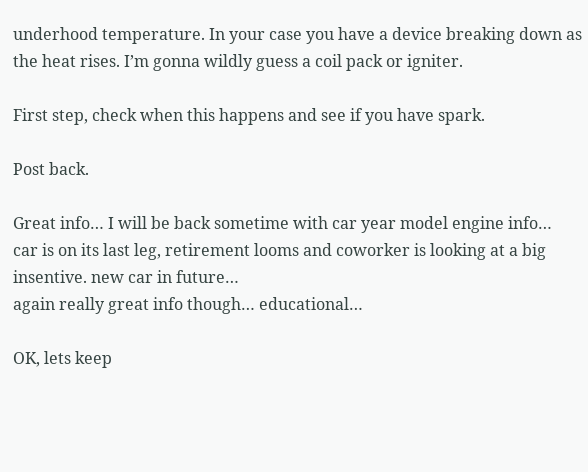underhood temperature. In your case you have a device breaking down as the heat rises. I’m gonna wildly guess a coil pack or igniter.

First step, check when this happens and see if you have spark.

Post back.

Great info… I will be back sometime with car year model engine info…
car is on its last leg, retirement looms and coworker is looking at a big insentive. new car in future…
again really great info though… educational…

OK, lets keep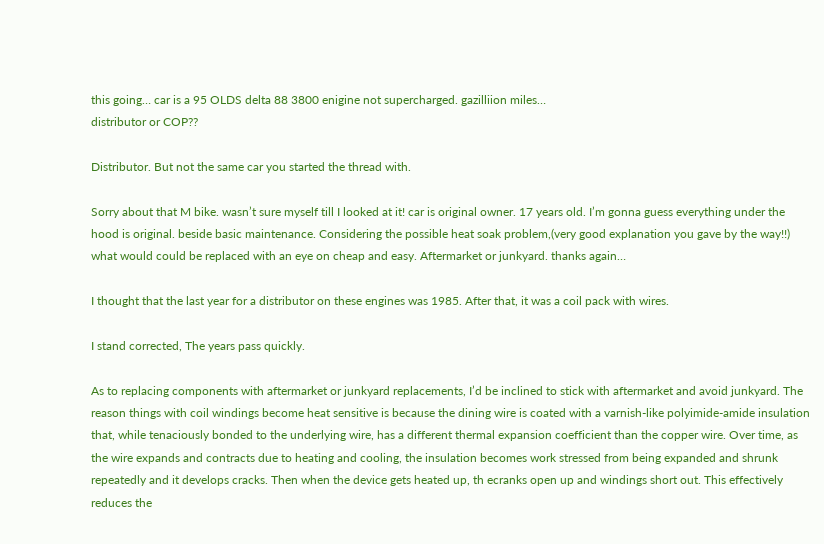this going… car is a 95 OLDS delta 88 3800 enigine not supercharged. gazilliion miles…
distributor or COP??

Distributor. But not the same car you started the thread with.

Sorry about that M bike. wasn’t sure myself till I looked at it! car is original owner. 17 years old. I’m gonna guess everything under the hood is original. beside basic maintenance. Considering the possible heat soak problem,(very good explanation you gave by the way!!) what would could be replaced with an eye on cheap and easy. Aftermarket or junkyard. thanks again…

I thought that the last year for a distributor on these engines was 1985. After that, it was a coil pack with wires.

I stand corrected, The years pass quickly.

As to replacing components with aftermarket or junkyard replacements, I’d be inclined to stick with aftermarket and avoid junkyard. The reason things with coil windings become heat sensitive is because the dining wire is coated with a varnish-like polyimide-amide insulation that, while tenaciously bonded to the underlying wire, has a different thermal expansion coefficient than the copper wire. Over time, as the wire expands and contracts due to heating and cooling, the insulation becomes work stressed from being expanded and shrunk repeatedly and it develops cracks. Then when the device gets heated up, th ecranks open up and windings short out. This effectively reduces the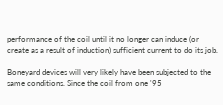performance of the coil until it no longer can induce (or create as a result of induction) sufficient current to do its job.

Boneyard devices will very likely have been subjected to the same conditions. Since the coil from one '95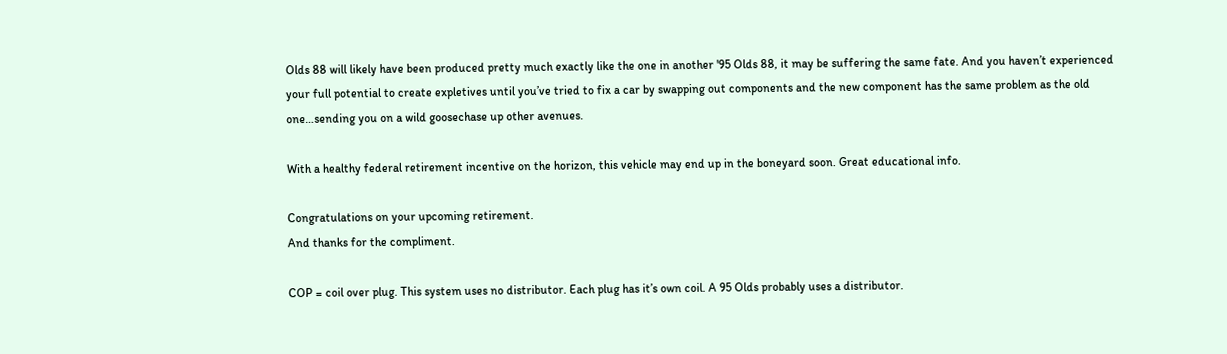Olds 88 will likely have been produced pretty much exactly like the one in another '95 Olds 88, it may be suffering the same fate. And you haven’t experienced your full potential to create expletives until you’ve tried to fix a car by swapping out components and the new component has the same problem as the old one…sending you on a wild goosechase up other avenues.

With a healthy federal retirement incentive on the horizon, this vehicle may end up in the boneyard soon. Great educational info.

Congratulations on your upcoming retirement.
And thanks for the compliment.

COP = coil over plug. This system uses no distributor. Each plug has it’s own coil. A 95 Olds probably uses a distributor.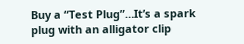Buy a “Test Plug”…It’s a spark plug with an alligator clip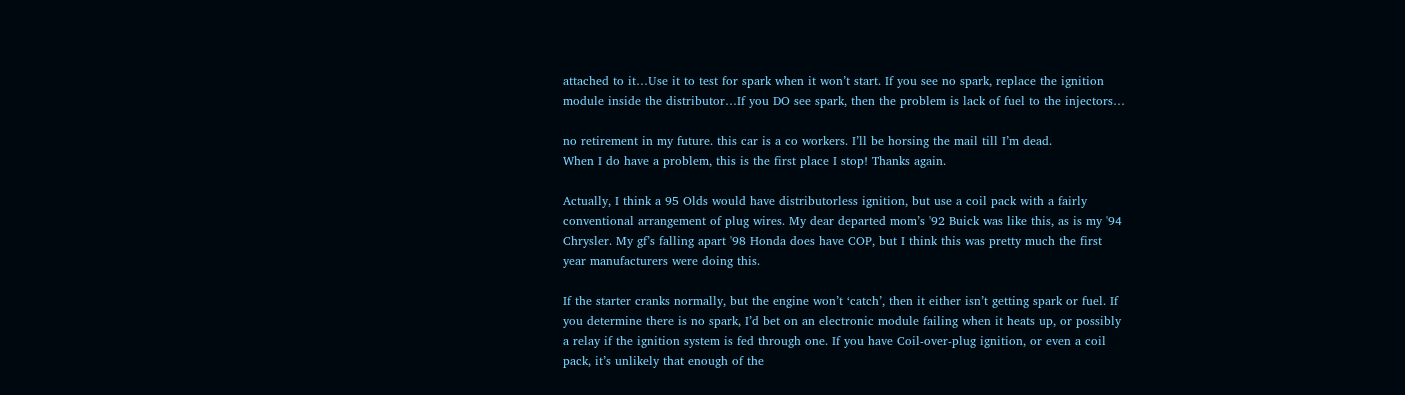attached to it…Use it to test for spark when it won’t start. If you see no spark, replace the ignition module inside the distributor…If you DO see spark, then the problem is lack of fuel to the injectors…

no retirement in my future. this car is a co workers. I’ll be horsing the mail till I’m dead.
When I do have a problem, this is the first place I stop! Thanks again.

Actually, I think a 95 Olds would have distributorless ignition, but use a coil pack with a fairly conventional arrangement of plug wires. My dear departed mom’s '92 Buick was like this, as is my '94 Chrysler. My gf’s falling apart '98 Honda does have COP, but I think this was pretty much the first year manufacturers were doing this.

If the starter cranks normally, but the engine won’t ‘catch’, then it either isn’t getting spark or fuel. If you determine there is no spark, I’d bet on an electronic module failing when it heats up, or possibly a relay if the ignition system is fed through one. If you have Coil-over-plug ignition, or even a coil pack, it’s unlikely that enough of the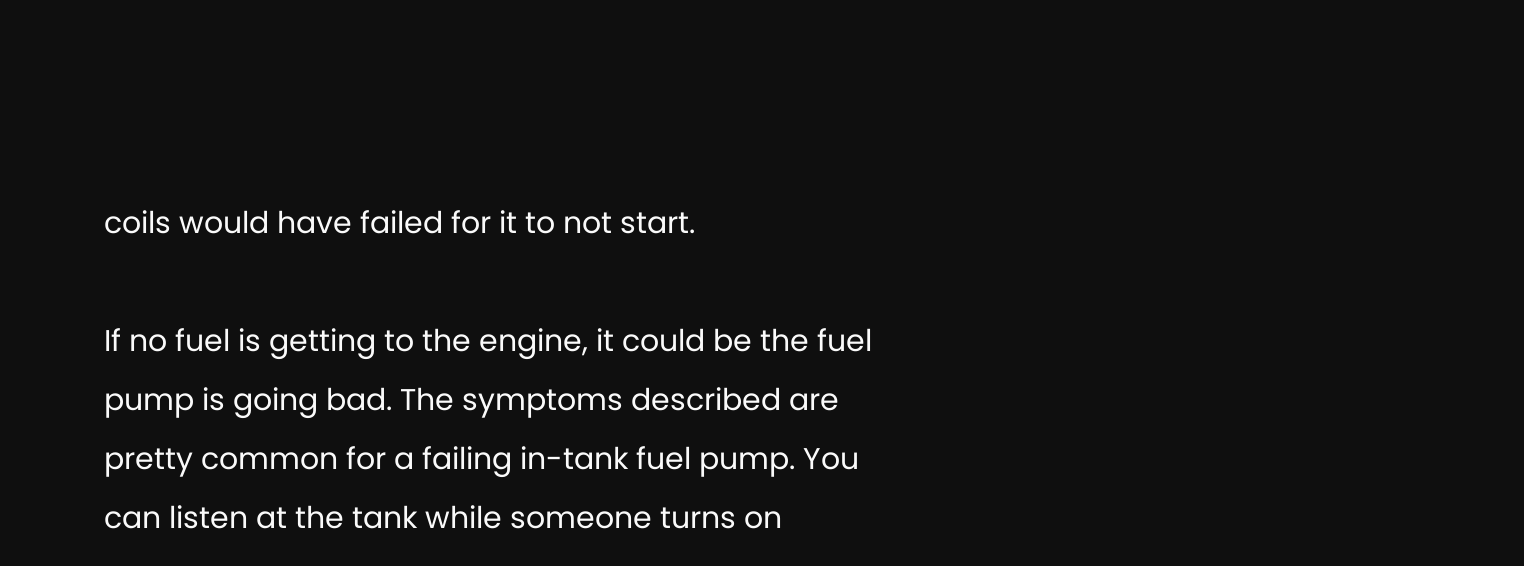coils would have failed for it to not start.

If no fuel is getting to the engine, it could be the fuel pump is going bad. The symptoms described are pretty common for a failing in-tank fuel pump. You can listen at the tank while someone turns on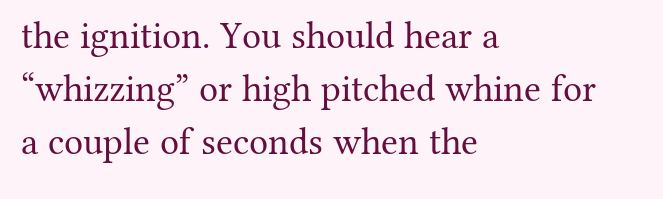the ignition. You should hear a “whizzing” or high pitched whine for a couple of seconds when the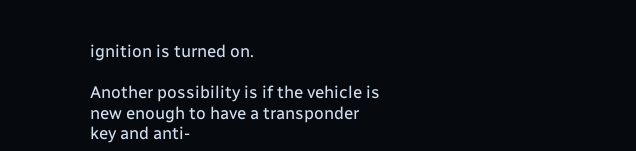ignition is turned on.

Another possibility is if the vehicle is new enough to have a transponder key and anti-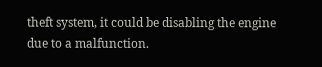theft system, it could be disabling the engine due to a malfunction.